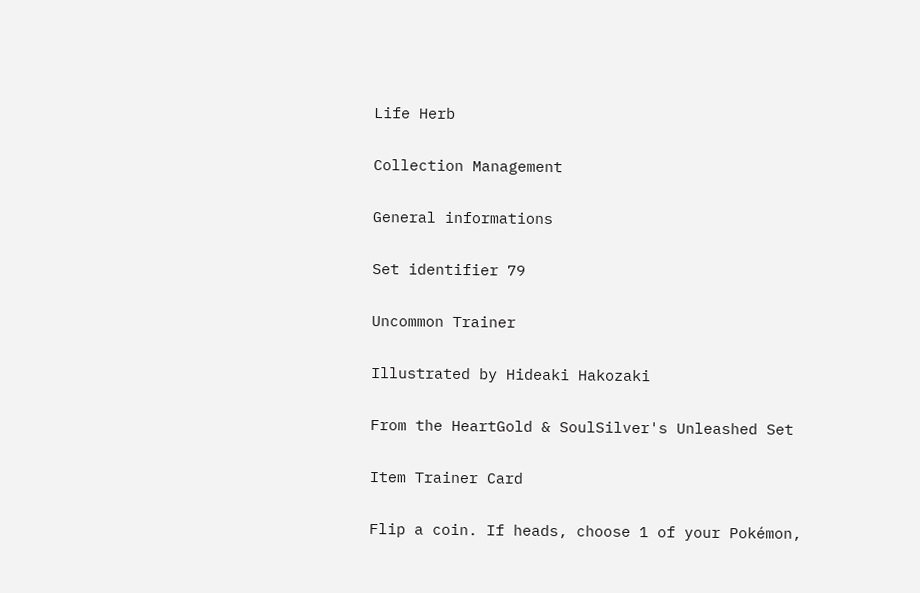Life Herb

Collection Management

General informations

Set identifier 79

Uncommon Trainer

Illustrated by Hideaki Hakozaki

From the HeartGold & SoulSilver's Unleashed Set

Item Trainer Card

Flip a coin. If heads, choose 1 of your Pokémon,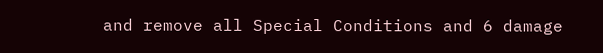and remove all Special Conditions and 6 damage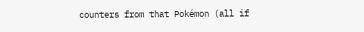counters from that Pokémon (all if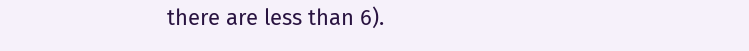there are less than 6).